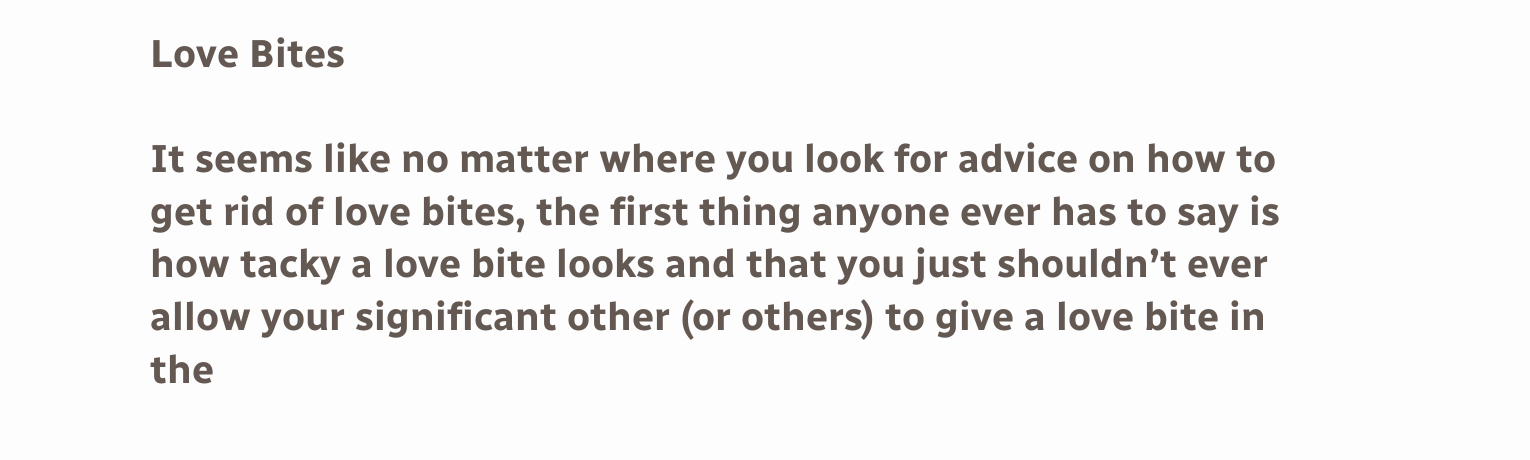Love Bites

It seems like no matter where you look for advice on how to get rid of love bites, the first thing anyone ever has to say is how tacky a love bite looks and that you just shouldn’t ever allow your significant other (or others) to give a love bite in the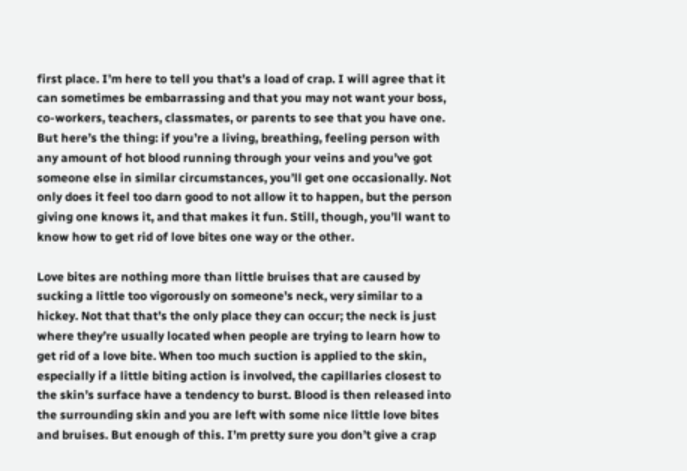first place. I’m here to tell you that’s a load of crap. I will agree that it can sometimes be embarrassing and that you may not want your boss, co-workers, teachers, classmates, or parents to see that you have one. But here’s the thing: if you’re a living, breathing, feeling person with any amount of hot blood running through your veins and you’ve got someone else in similar circumstances, you’ll get one occasionally. Not only does it feel too darn good to not allow it to happen, but the person giving one knows it, and that makes it fun. Still, though, you’ll want to know how to get rid of love bites one way or the other.

Love bites are nothing more than little bruises that are caused by sucking a little too vigorously on someone’s neck, very similar to a hickey. Not that that’s the only place they can occur; the neck is just where they’re usually located when people are trying to learn how to get rid of a love bite. When too much suction is applied to the skin, especially if a little biting action is involved, the capillaries closest to the skin’s surface have a tendency to burst. Blood is then released into the surrounding skin and you are left with some nice little love bites and bruises. But enough of this. I’m pretty sure you don’t give a crap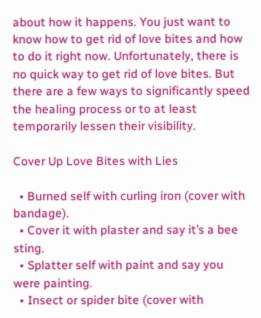about how it happens. You just want to know how to get rid of love bites and how to do it right now. Unfortunately, there is no quick way to get rid of love bites. But there are a few ways to significantly speed the healing process or to at least temporarily lessen their visibility.

Cover Up Love Bites with Lies

  • Burned self with curling iron (cover with bandage).
  • Cover it with plaster and say it’s a bee sting.
  • Splatter self with paint and say you were painting.
  • Insect or spider bite (cover with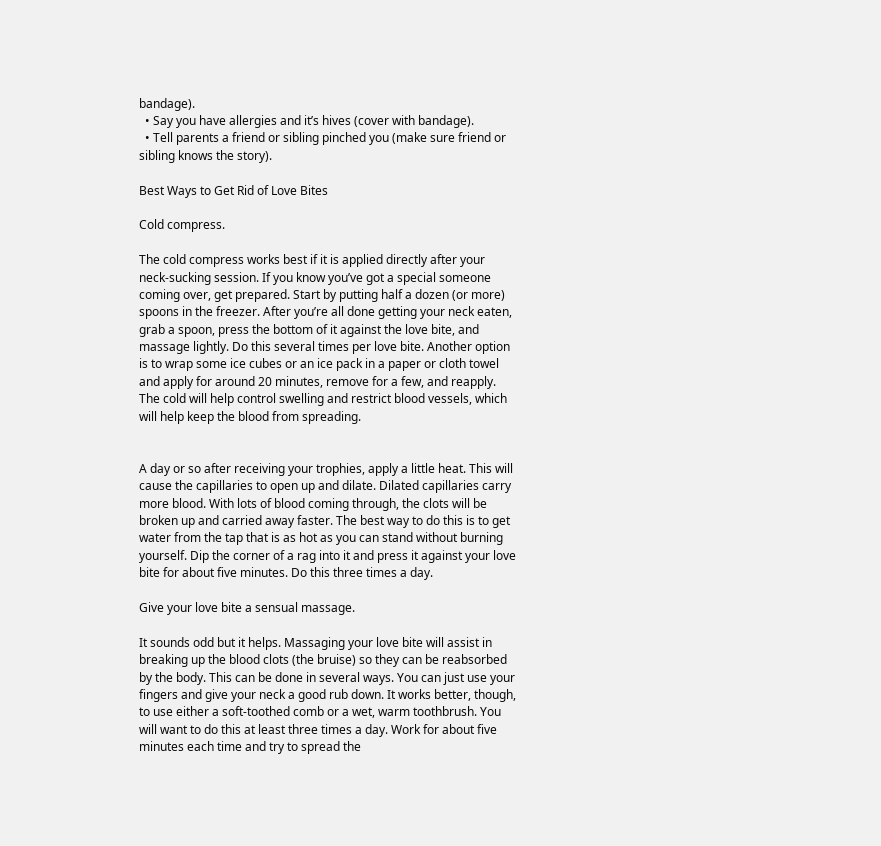bandage).
  • Say you have allergies and it’s hives (cover with bandage).
  • Tell parents a friend or sibling pinched you (make sure friend or sibling knows the story).

Best Ways to Get Rid of Love Bites

Cold compress.

The cold compress works best if it is applied directly after your neck-sucking session. If you know you’ve got a special someone coming over, get prepared. Start by putting half a dozen (or more) spoons in the freezer. After you’re all done getting your neck eaten, grab a spoon, press the bottom of it against the love bite, and massage lightly. Do this several times per love bite. Another option is to wrap some ice cubes or an ice pack in a paper or cloth towel and apply for around 20 minutes, remove for a few, and reapply. The cold will help control swelling and restrict blood vessels, which will help keep the blood from spreading.


A day or so after receiving your trophies, apply a little heat. This will cause the capillaries to open up and dilate. Dilated capillaries carry more blood. With lots of blood coming through, the clots will be broken up and carried away faster. The best way to do this is to get water from the tap that is as hot as you can stand without burning yourself. Dip the corner of a rag into it and press it against your love bite for about five minutes. Do this three times a day.

Give your love bite a sensual massage.

It sounds odd but it helps. Massaging your love bite will assist in breaking up the blood clots (the bruise) so they can be reabsorbed by the body. This can be done in several ways. You can just use your fingers and give your neck a good rub down. It works better, though, to use either a soft-toothed comb or a wet, warm toothbrush. You will want to do this at least three times a day. Work for about five minutes each time and try to spread the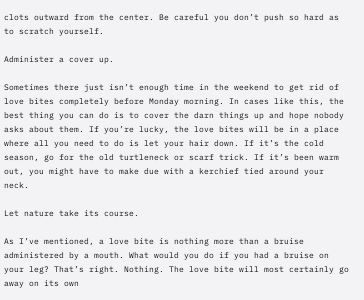clots outward from the center. Be careful you don’t push so hard as to scratch yourself.

Administer a cover up.

Sometimes there just isn’t enough time in the weekend to get rid of love bites completely before Monday morning. In cases like this, the best thing you can do is to cover the darn things up and hope nobody asks about them. If you’re lucky, the love bites will be in a place where all you need to do is let your hair down. If it’s the cold season, go for the old turtleneck or scarf trick. If it’s been warm out, you might have to make due with a kerchief tied around your neck.

Let nature take its course.

As I’ve mentioned, a love bite is nothing more than a bruise administered by a mouth. What would you do if you had a bruise on your leg? That’s right. Nothing. The love bite will most certainly go away on its own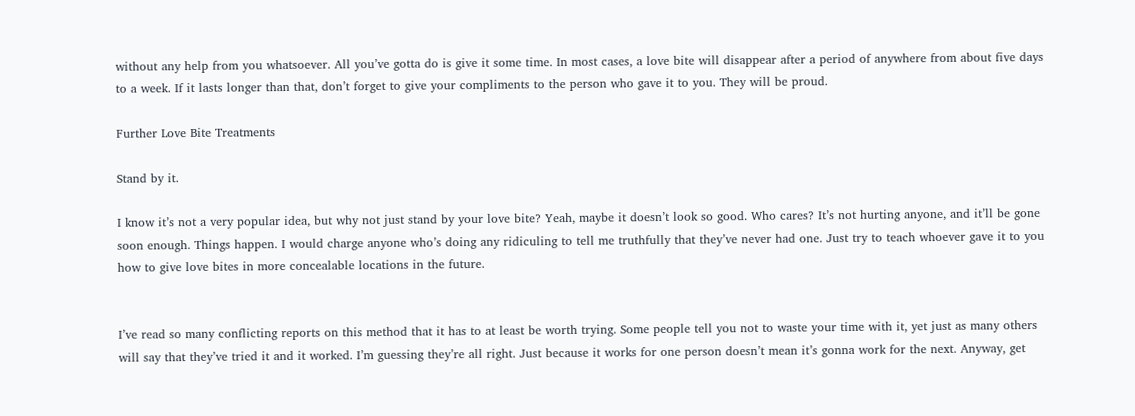without any help from you whatsoever. All you’ve gotta do is give it some time. In most cases, a love bite will disappear after a period of anywhere from about five days to a week. If it lasts longer than that, don’t forget to give your compliments to the person who gave it to you. They will be proud.

Further Love Bite Treatments

Stand by it.

I know it’s not a very popular idea, but why not just stand by your love bite? Yeah, maybe it doesn’t look so good. Who cares? It’s not hurting anyone, and it’ll be gone soon enough. Things happen. I would charge anyone who’s doing any ridiculing to tell me truthfully that they’ve never had one. Just try to teach whoever gave it to you how to give love bites in more concealable locations in the future.


I’ve read so many conflicting reports on this method that it has to at least be worth trying. Some people tell you not to waste your time with it, yet just as many others will say that they’ve tried it and it worked. I’m guessing they’re all right. Just because it works for one person doesn’t mean it’s gonna work for the next. Anyway, get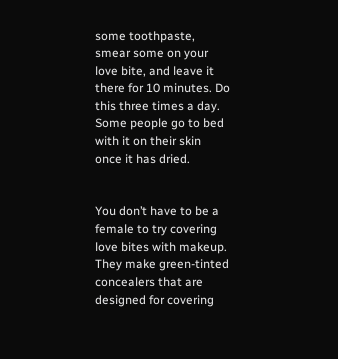some toothpaste, smear some on your love bite, and leave it there for 10 minutes. Do this three times a day. Some people go to bed with it on their skin once it has dried.


You don’t have to be a female to try covering love bites with makeup. They make green-tinted concealers that are designed for covering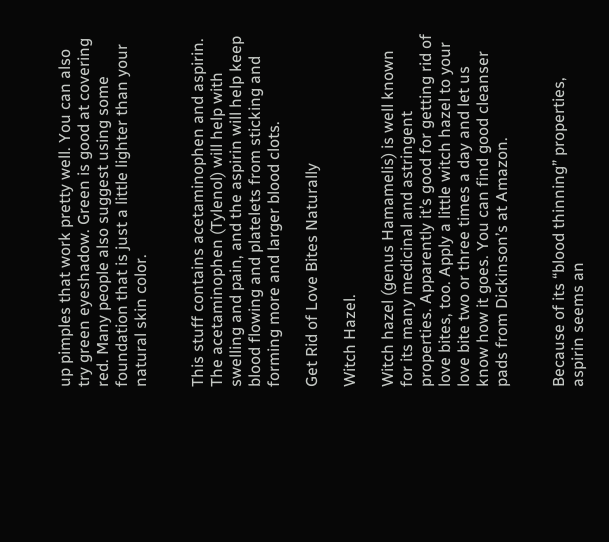up pimples that work pretty well. You can also try green eyeshadow. Green is good at covering red. Many people also suggest using some foundation that is just a little lighter than your natural skin color.


This stuff contains acetaminophen and aspirin. The acetaminophen (Tylenol) will help with swelling and pain, and the aspirin will help keep blood flowing and platelets from sticking and forming more and larger blood clots.

Get Rid of Love Bites Naturally

Witch Hazel.

Witch hazel (genus Hamamelis) is well known for its many medicinal and astringent properties. Apparently it’s good for getting rid of love bites, too. Apply a little witch hazel to your love bite two or three times a day and let us know how it goes. You can find good cleanser pads from Dickinson’s at Amazon.


Because of its “blood thinning” properties, aspirin seems an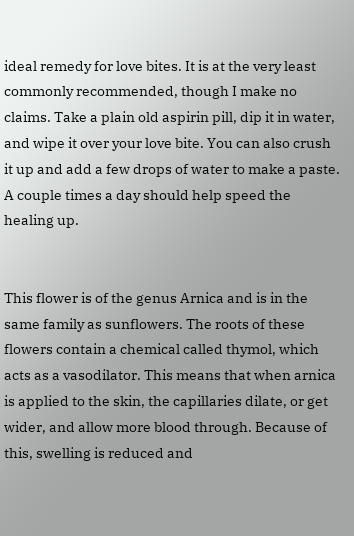ideal remedy for love bites. It is at the very least commonly recommended, though I make no claims. Take a plain old aspirin pill, dip it in water, and wipe it over your love bite. You can also crush it up and add a few drops of water to make a paste. A couple times a day should help speed the healing up.


This flower is of the genus Arnica and is in the same family as sunflowers. The roots of these flowers contain a chemical called thymol, which acts as a vasodilator. This means that when arnica is applied to the skin, the capillaries dilate, or get wider, and allow more blood through. Because of this, swelling is reduced and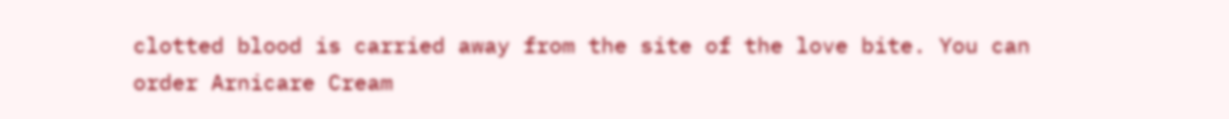clotted blood is carried away from the site of the love bite. You can order Arnicare Cream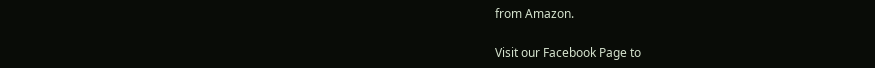from Amazon.

Visit our Facebook Page to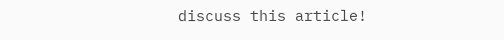discuss this article!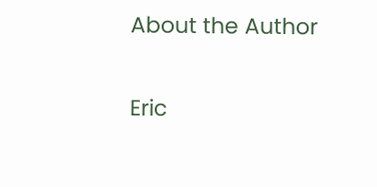About the Author

Eric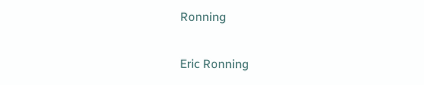Ronning

Eric Ronning